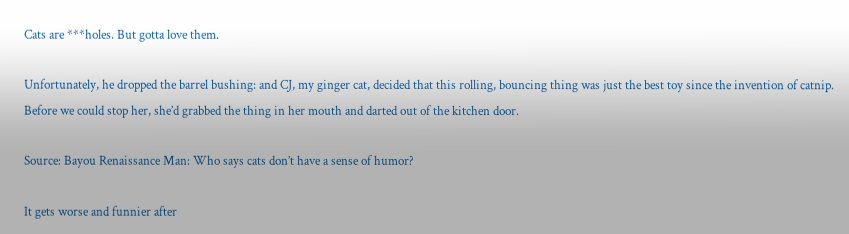Cats are ***holes. But gotta love them.

Unfortunately, he dropped the barrel bushing: and CJ, my ginger cat, decided that this rolling, bouncing thing was just the best toy since the invention of catnip. Before we could stop her, she’d grabbed the thing in her mouth and darted out of the kitchen door.

Source: Bayou Renaissance Man: Who says cats don’t have a sense of humor?

It gets worse and funnier after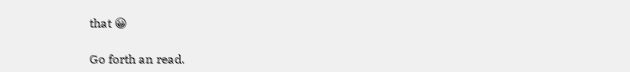that 😀

Go forth an read.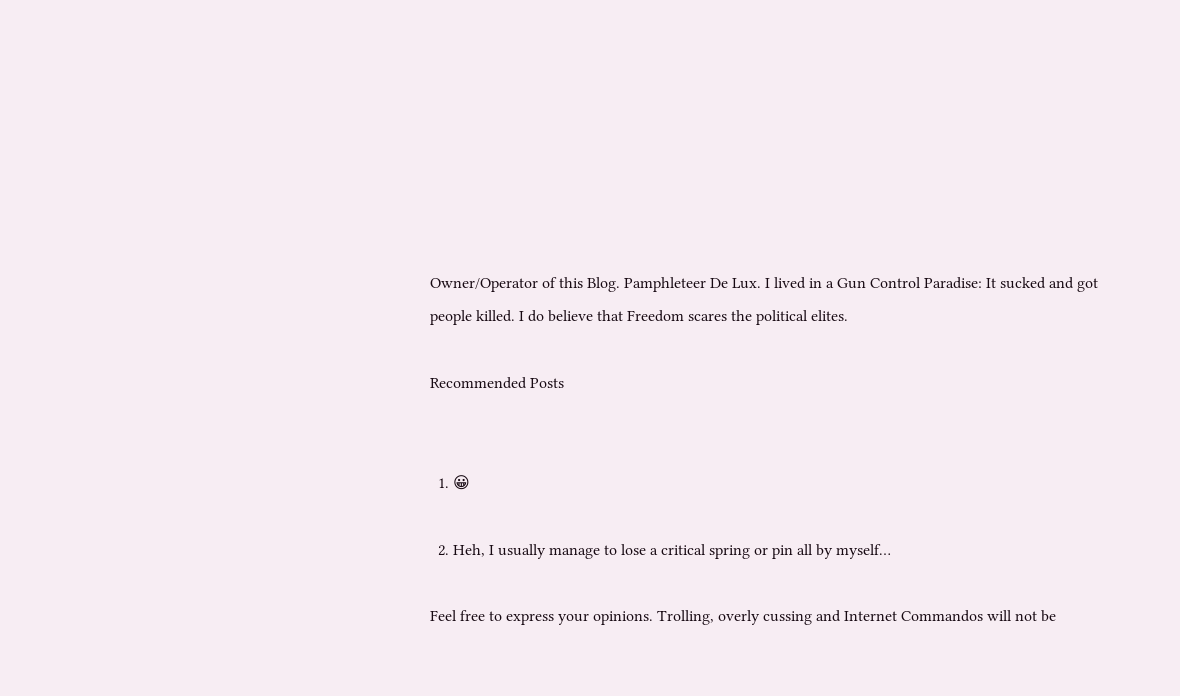Owner/Operator of this Blog. Pamphleteer De Lux. I lived in a Gun Control Paradise: It sucked and got people killed. I do believe that Freedom scares the political elites.

Recommended Posts


  1. 😀

  2. Heh, I usually manage to lose a critical spring or pin all by myself…

Feel free to express your opinions. Trolling, overly cussing and Internet Commandos will not be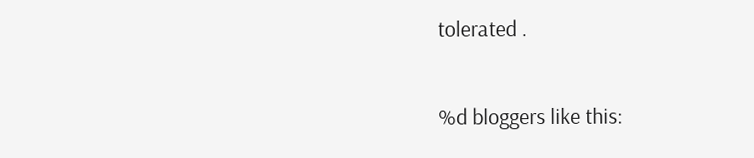tolerated .

%d bloggers like this: